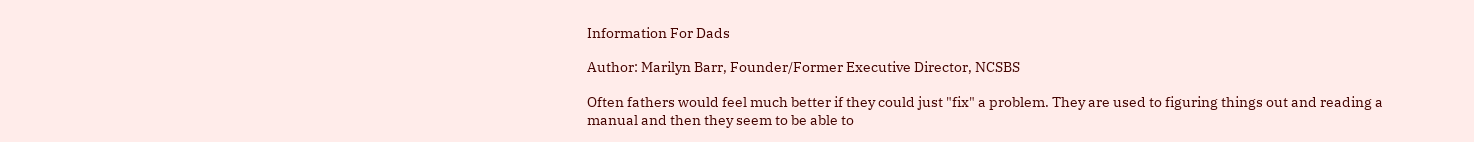Information For Dads

Author: Marilyn Barr, Founder/Former Executive Director, NCSBS

Often fathers would feel much better if they could just "fix" a problem. They are used to figuring things out and reading a manual and then they seem to be able to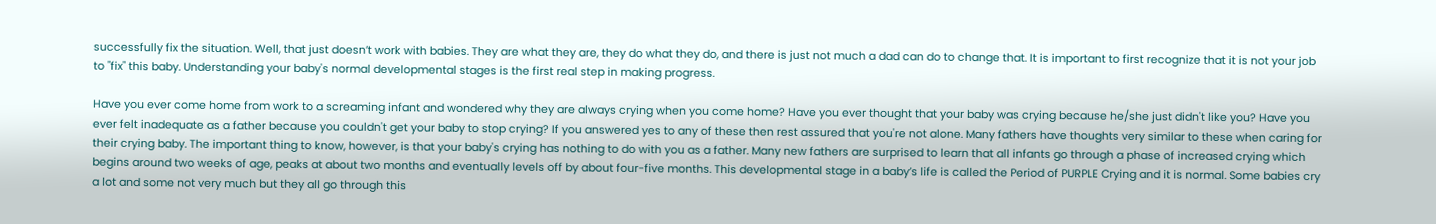successfully fix the situation. Well, that just doesn’t work with babies. They are what they are, they do what they do, and there is just not much a dad can do to change that. It is important to first recognize that it is not your job to "fix" this baby. Understanding your baby's normal developmental stages is the first real step in making progress.

Have you ever come home from work to a screaming infant and wondered why they are always crying when you come home? Have you ever thought that your baby was crying because he/she just didn't like you? Have you ever felt inadequate as a father because you couldn't get your baby to stop crying? If you answered yes to any of these then rest assured that you're not alone. Many fathers have thoughts very similar to these when caring for their crying baby. The important thing to know, however, is that your baby's crying has nothing to do with you as a father. Many new fathers are surprised to learn that all infants go through a phase of increased crying which begins around two weeks of age, peaks at about two months and eventually levels off by about four-five months. This developmental stage in a baby’s life is called the Period of PURPLE Crying and it is normal. Some babies cry a lot and some not very much but they all go through this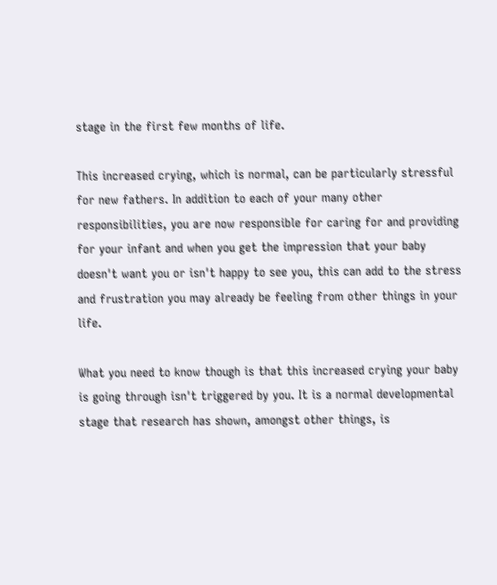stage in the first few months of life.

This increased crying, which is normal, can be particularly stressful for new fathers. In addition to each of your many other responsibilities, you are now responsible for caring for and providing for your infant and when you get the impression that your baby doesn't want you or isn't happy to see you, this can add to the stress and frustration you may already be feeling from other things in your life.

What you need to know though is that this increased crying your baby is going through isn't triggered by you. It is a normal developmental stage that research has shown, amongst other things, is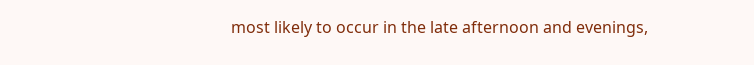most likely to occur in the late afternoon and evenings,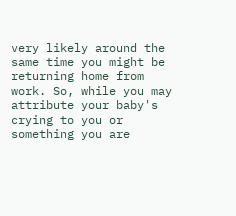very likely around the same time you might be returning home from work. So, while you may attribute your baby's crying to you or something you are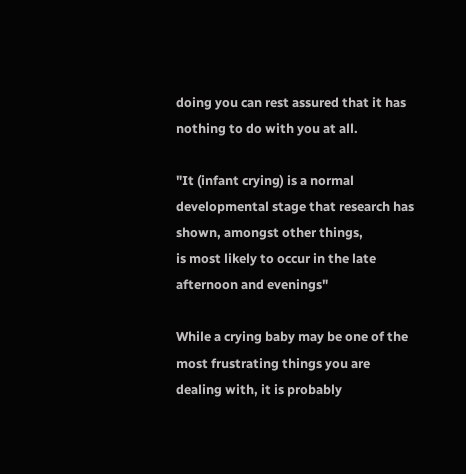doing you can rest assured that it has nothing to do with you at all.

"It (infant crying) is a normal developmental stage that research has shown, amongst other things,
is most likely to occur in the late afternoon and evenings"

While a crying baby may be one of the most frustrating things you are dealing with, it is probably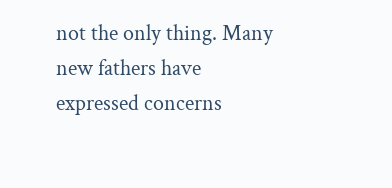not the only thing. Many new fathers have expressed concerns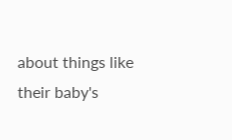about things like their baby's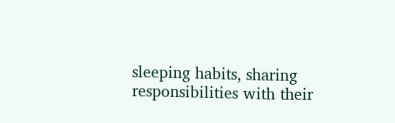sleeping habits, sharing responsibilities with their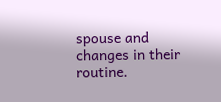spouse and changes in their routine.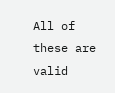All of these are valid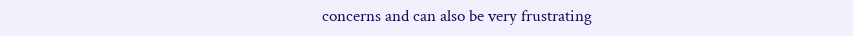concerns and can also be very frustrating